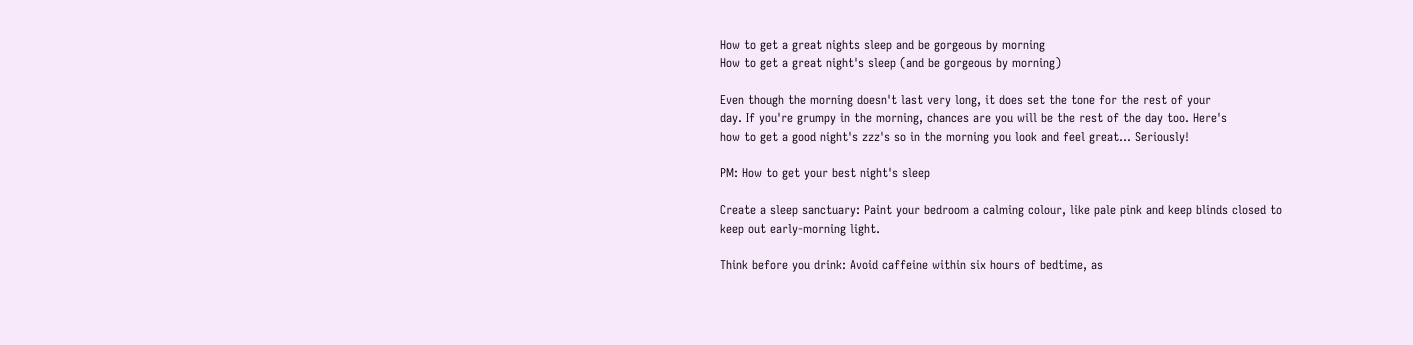How to get a great nights sleep and be gorgeous by morning
How to get a great night's sleep (and be gorgeous by morning)

Even though the morning doesn't last very long, it does set the tone for the rest of your
day. If you're grumpy in the morning, chances are you will be the rest of the day too. Here's
how to get a good night's zzz's so in the morning you look and feel great… Seriously!

PM: How to get your best night's sleep

Create a sleep sanctuary: Paint your bedroom a calming colour, like pale pink and keep blinds closed to keep out early-morning light.

Think before you drink: Avoid caffeine within six hours of bedtime, as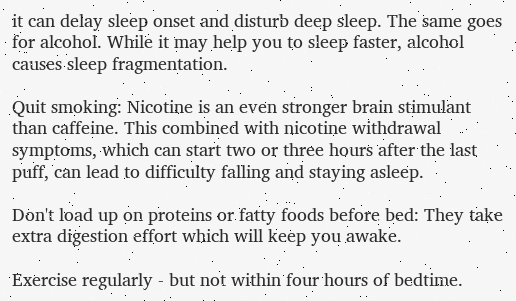it can delay sleep onset and disturb deep sleep. The same goes for alcohol. While it may help you to sleep faster, alcohol causes sleep fragmentation.

Quit smoking: Nicotine is an even stronger brain stimulant than caffeine. This combined with nicotine withdrawal symptoms, which can start two or three hours after the last puff, can lead to difficulty falling and staying asleep.

Don't load up on proteins or fatty foods before bed: They take extra digestion effort which will keep you awake.

Exercise regularly - but not within four hours of bedtime.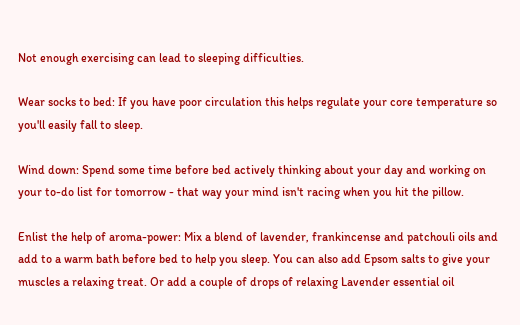Not enough exercising can lead to sleeping difficulties.

Wear socks to bed: If you have poor circulation this helps regulate your core temperature so you'll easily fall to sleep.

Wind down: Spend some time before bed actively thinking about your day and working on your to-do list for tomorrow - that way your mind isn't racing when you hit the pillow.

Enlist the help of aroma-power: Mix a blend of lavender, frankincense and patchouli oils and add to a warm bath before bed to help you sleep. You can also add Epsom salts to give your muscles a relaxing treat. Or add a couple of drops of relaxing Lavender essential oil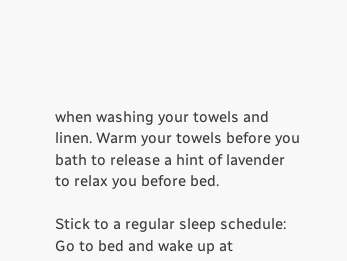when washing your towels and linen. Warm your towels before you bath to release a hint of lavender to relax you before bed.

Stick to a regular sleep schedule: Go to bed and wake up at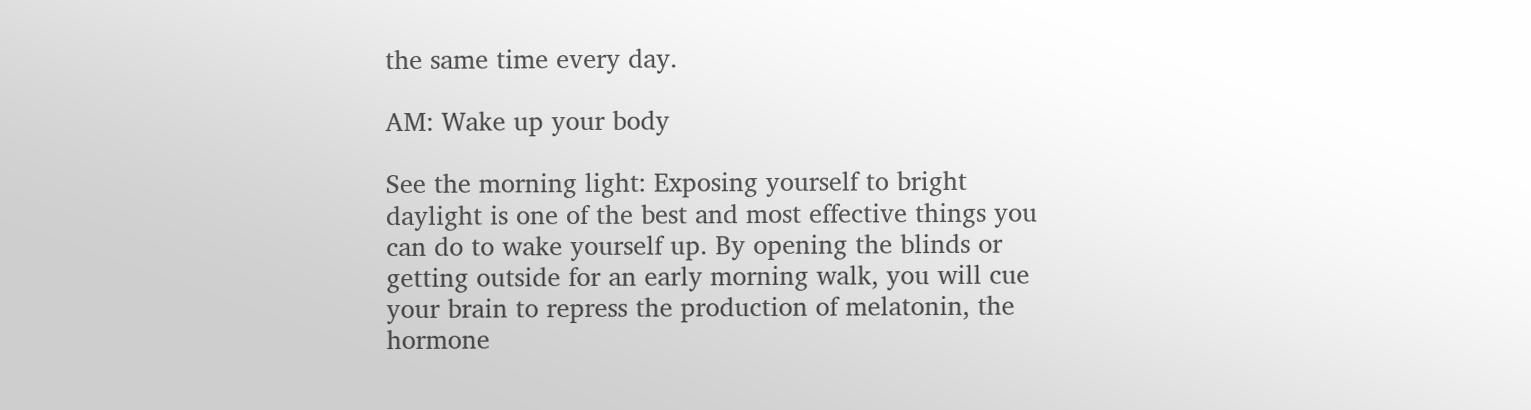the same time every day.

AM: Wake up your body

See the morning light: Exposing yourself to bright daylight is one of the best and most effective things you can do to wake yourself up. By opening the blinds or getting outside for an early morning walk, you will cue your brain to repress the production of melatonin, the hormone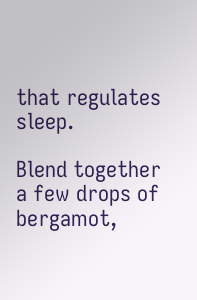that regulates sleep.

Blend together a few drops of bergamot,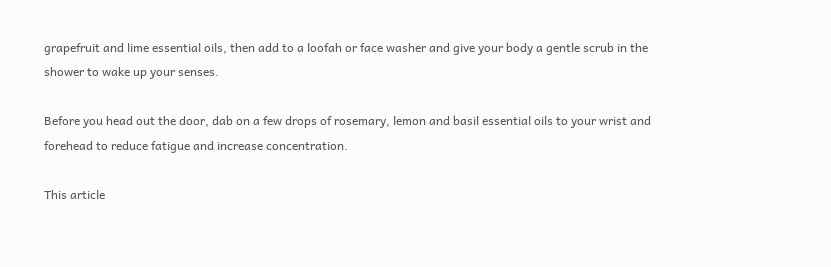grapefruit and lime essential oils, then add to a loofah or face washer and give your body a gentle scrub in the shower to wake up your senses.

Before you head out the door, dab on a few drops of rosemary, lemon and basil essential oils to your wrist and forehead to reduce fatigue and increase concentration.

This article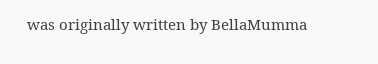was originally written by BellaMumma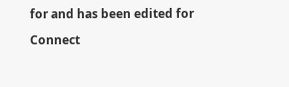for and has been edited for

Connect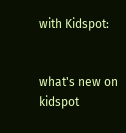with Kidspot:


what's new on kidspot